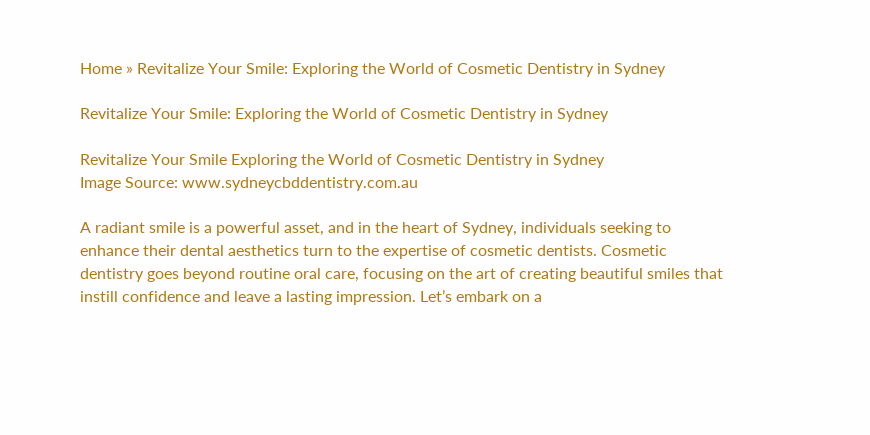Home » Revitalize Your Smile: Exploring the World of Cosmetic Dentistry in Sydney

Revitalize Your Smile: Exploring the World of Cosmetic Dentistry in Sydney

Revitalize Your Smile Exploring the World of Cosmetic Dentistry in Sydney
Image Source: www.sydneycbddentistry.com.au

A radiant smile is a powerful asset, and in the heart of Sydney, individuals seeking to enhance their dental aesthetics turn to the expertise of cosmetic dentists. Cosmetic dentistry goes beyond routine oral care, focusing on the art of creating beautiful smiles that instill confidence and leave a lasting impression. Let’s embark on a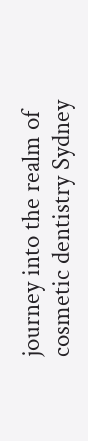journey into the realm of cosmetic dentistry Sydney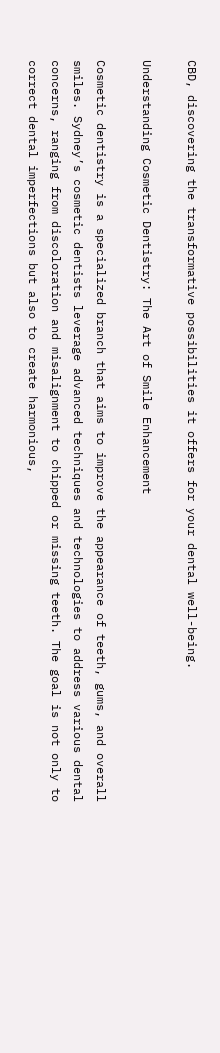CBD, discovering the transformative possibilities it offers for your dental well-being.

Understanding Cosmetic Dentistry: The Art of Smile Enhancement

Cosmetic dentistry is a specialized branch that aims to improve the appearance of teeth, gums, and overall smiles. Sydney’s cosmetic dentists leverage advanced techniques and technologies to address various dental concerns, ranging from discoloration and misalignment to chipped or missing teeth. The goal is not only to correct dental imperfections but also to create harmonious,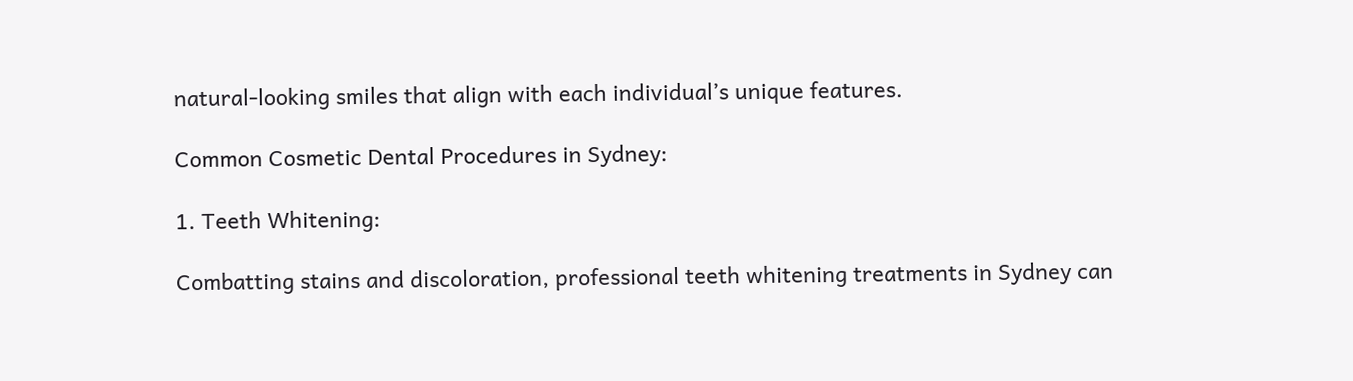natural-looking smiles that align with each individual’s unique features.

Common Cosmetic Dental Procedures in Sydney:

1. Teeth Whitening:

Combatting stains and discoloration, professional teeth whitening treatments in Sydney can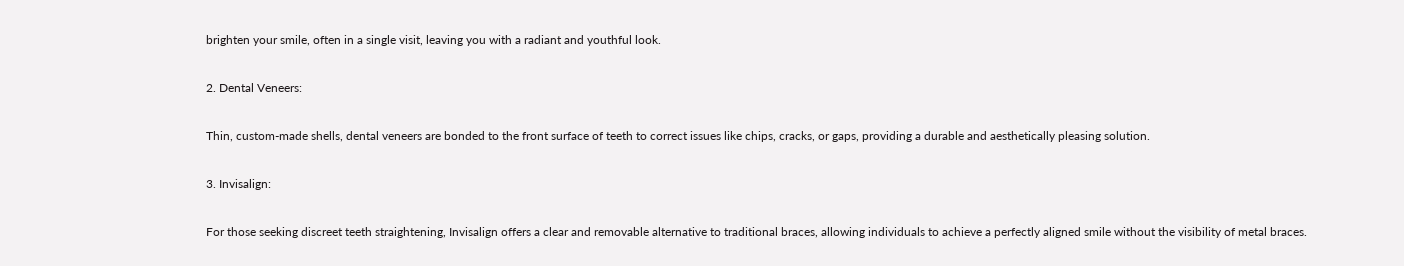brighten your smile, often in a single visit, leaving you with a radiant and youthful look.

2. Dental Veneers:

Thin, custom-made shells, dental veneers are bonded to the front surface of teeth to correct issues like chips, cracks, or gaps, providing a durable and aesthetically pleasing solution.

3. Invisalign:

For those seeking discreet teeth straightening, Invisalign offers a clear and removable alternative to traditional braces, allowing individuals to achieve a perfectly aligned smile without the visibility of metal braces.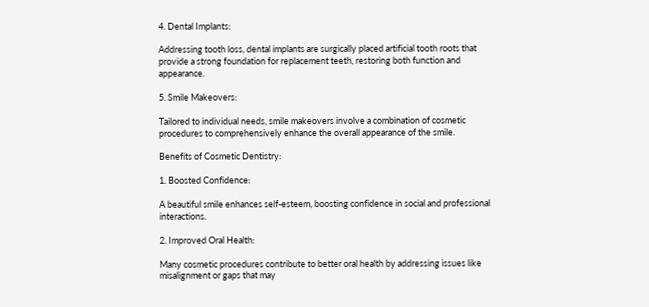4. Dental Implants:

Addressing tooth loss, dental implants are surgically placed artificial tooth roots that provide a strong foundation for replacement teeth, restoring both function and appearance.

5. Smile Makeovers:

Tailored to individual needs, smile makeovers involve a combination of cosmetic procedures to comprehensively enhance the overall appearance of the smile.

Benefits of Cosmetic Dentistry:

1. Boosted Confidence:

A beautiful smile enhances self-esteem, boosting confidence in social and professional interactions.

2. Improved Oral Health:

Many cosmetic procedures contribute to better oral health by addressing issues like misalignment or gaps that may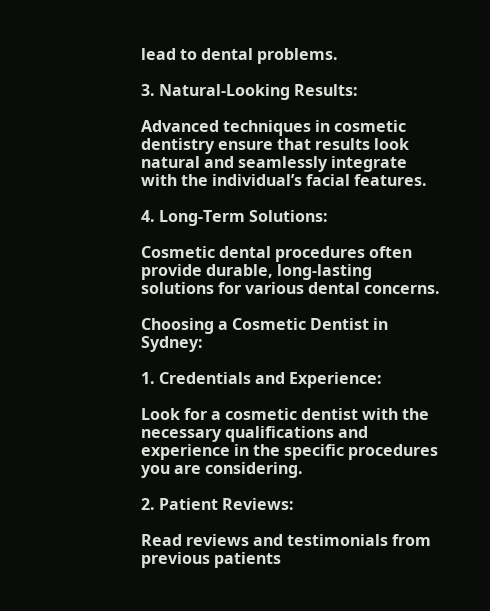lead to dental problems.

3. Natural-Looking Results:

Advanced techniques in cosmetic dentistry ensure that results look natural and seamlessly integrate with the individual’s facial features.

4. Long-Term Solutions:

Cosmetic dental procedures often provide durable, long-lasting solutions for various dental concerns.

Choosing a Cosmetic Dentist in Sydney:

1. Credentials and Experience:

Look for a cosmetic dentist with the necessary qualifications and experience in the specific procedures you are considering.

2. Patient Reviews:

Read reviews and testimonials from previous patients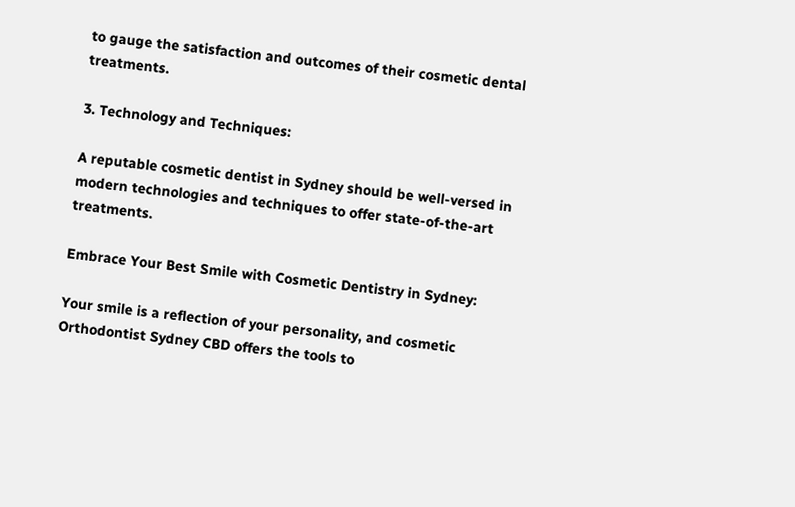to gauge the satisfaction and outcomes of their cosmetic dental treatments.

3. Technology and Techniques:

A reputable cosmetic dentist in Sydney should be well-versed in modern technologies and techniques to offer state-of-the-art treatments.

Embrace Your Best Smile with Cosmetic Dentistry in Sydney:

Your smile is a reflection of your personality, and cosmetic Orthodontist Sydney CBD offers the tools to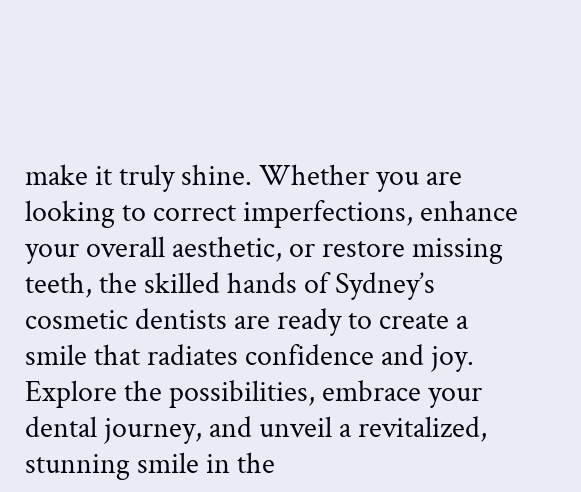make it truly shine. Whether you are looking to correct imperfections, enhance your overall aesthetic, or restore missing teeth, the skilled hands of Sydney’s cosmetic dentists are ready to create a smile that radiates confidence and joy. Explore the possibilities, embrace your dental journey, and unveil a revitalized, stunning smile in the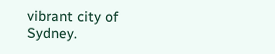vibrant city of Sydney.